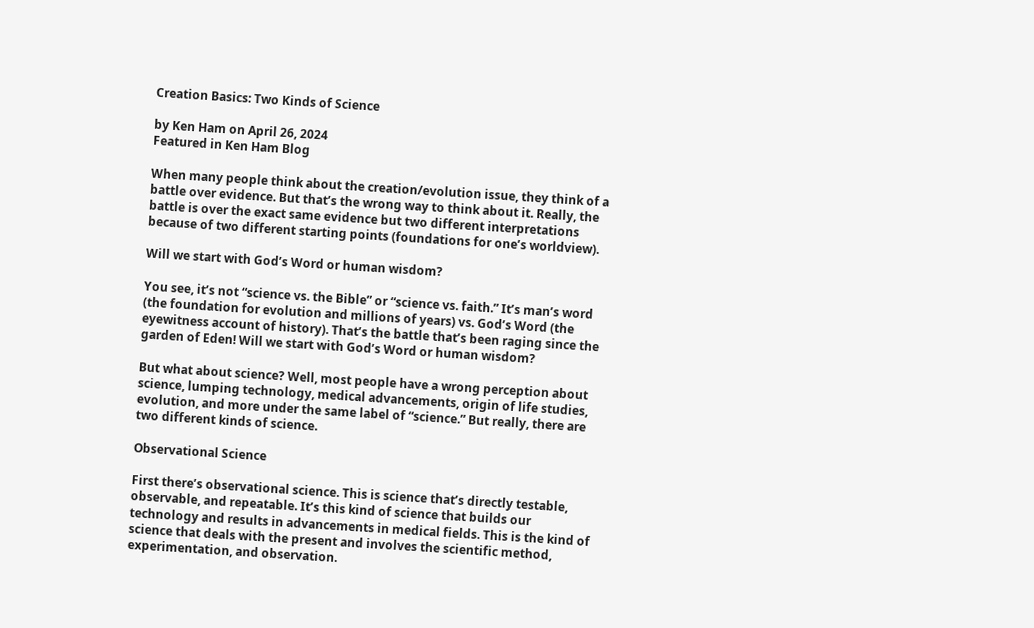Creation Basics: Two Kinds of Science

by Ken Ham on April 26, 2024
Featured in Ken Ham Blog

When many people think about the creation/evolution issue, they think of a battle over evidence. But that’s the wrong way to think about it. Really, the battle is over the exact same evidence but two different interpretations because of two different starting points (foundations for one’s worldview).

Will we start with God’s Word or human wisdom?

You see, it’s not “science vs. the Bible” or “science vs. faith.” It’s man’s word (the foundation for evolution and millions of years) vs. God’s Word (the eyewitness account of history). That’s the battle that’s been raging since the garden of Eden! Will we start with God’s Word or human wisdom?

But what about science? Well, most people have a wrong perception about science, lumping technology, medical advancements, origin of life studies, evolution, and more under the same label of “science.” But really, there are two different kinds of science.

Observational Science

First there’s observational science. This is science that’s directly testable, observable, and repeatable. It’s this kind of science that builds our technology and results in advancements in medical fields. This is the kind of science that deals with the present and involves the scientific method, experimentation, and observation.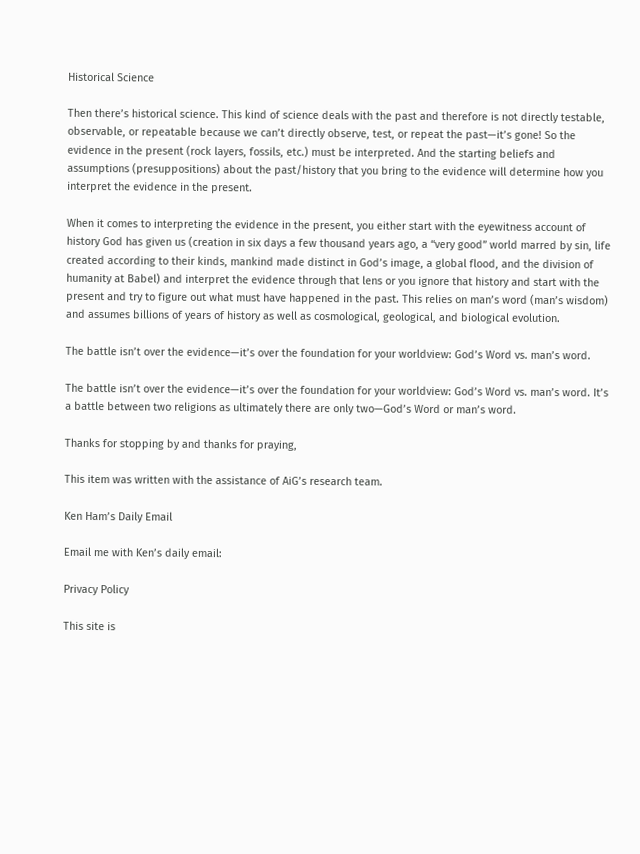Historical Science

Then there’s historical science. This kind of science deals with the past and therefore is not directly testable, observable, or repeatable because we can’t directly observe, test, or repeat the past—it’s gone! So the evidence in the present (rock layers, fossils, etc.) must be interpreted. And the starting beliefs and assumptions (presuppositions) about the past/history that you bring to the evidence will determine how you interpret the evidence in the present.

When it comes to interpreting the evidence in the present, you either start with the eyewitness account of history God has given us (creation in six days a few thousand years ago, a “very good” world marred by sin, life created according to their kinds, mankind made distinct in God’s image, a global flood, and the division of humanity at Babel) and interpret the evidence through that lens or you ignore that history and start with the present and try to figure out what must have happened in the past. This relies on man’s word (man’s wisdom) and assumes billions of years of history as well as cosmological, geological, and biological evolution.

The battle isn’t over the evidence—it’s over the foundation for your worldview: God’s Word vs. man’s word.

The battle isn’t over the evidence—it’s over the foundation for your worldview: God’s Word vs. man’s word. It’s a battle between two religions as ultimately there are only two—God’s Word or man’s word.

Thanks for stopping by and thanks for praying,

This item was written with the assistance of AiG’s research team.

Ken Ham’s Daily Email

Email me with Ken’s daily email:

Privacy Policy

This site is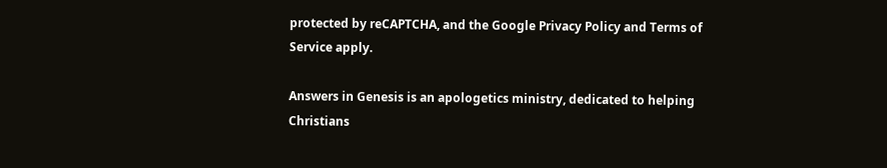protected by reCAPTCHA, and the Google Privacy Policy and Terms of Service apply.

Answers in Genesis is an apologetics ministry, dedicated to helping Christians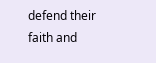defend their faith and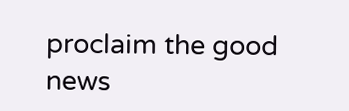proclaim the good news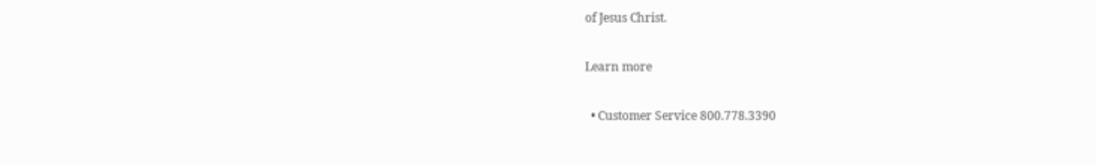of Jesus Christ.

Learn more

  • Customer Service 800.778.3390